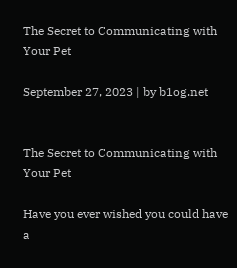The Secret to Communicating with Your Pet

September 27, 2023 | by b1og.net


The Secret to Communicating with Your Pet

Have you ever wished you could have a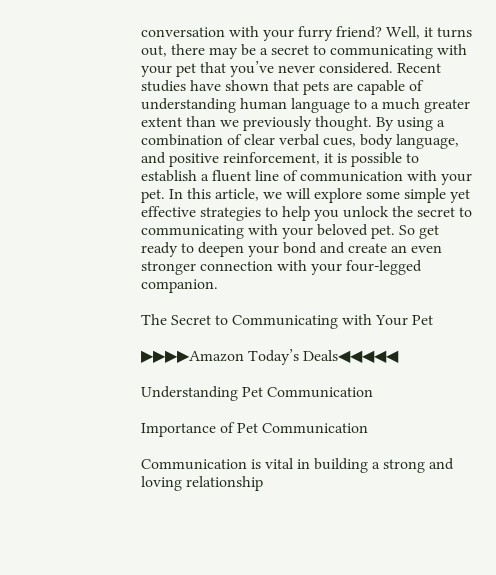conversation with your furry friend? Well, it turns out, there may be a secret to communicating with your pet that you’ve never considered. Recent studies have shown that pets are capable of understanding human language to a much greater extent than we previously thought. By using a combination of clear verbal cues, body language, and positive reinforcement, it is possible to establish a fluent line of communication with your pet. In this article, we will explore some simple yet effective strategies to help you unlock the secret to communicating with your beloved pet. So get ready to deepen your bond and create an even stronger connection with your four-legged companion.

The Secret to Communicating with Your Pet

▶▶▶▶Amazon Today’s Deals◀◀◀◀◀

Understanding Pet Communication

Importance of Pet Communication

Communication is vital in building a strong and loving relationship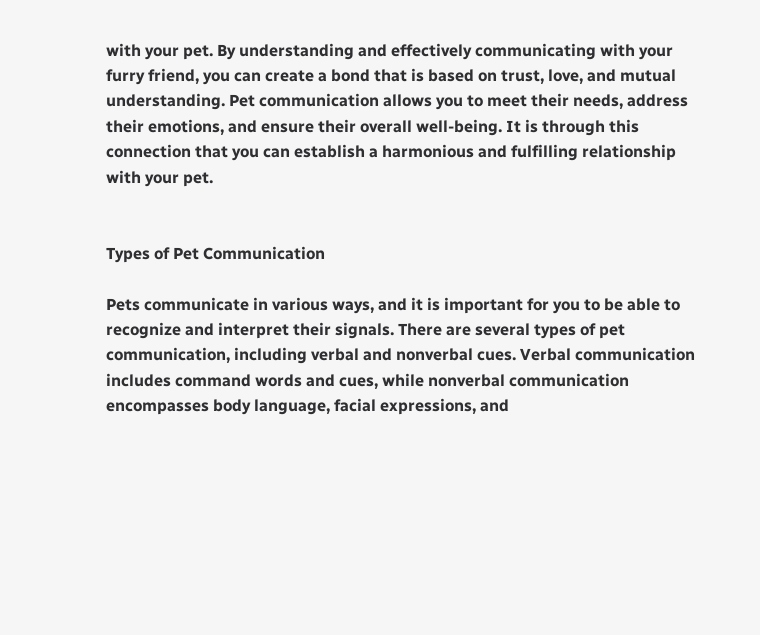with your pet. By understanding and effectively communicating with your furry friend, you can create a bond that is based on trust, love, and mutual understanding. Pet communication allows you to meet their needs, address their emotions, and ensure their overall well-being. It is through this connection that you can establish a harmonious and fulfilling relationship with your pet.


Types of Pet Communication

Pets communicate in various ways, and it is important for you to be able to recognize and interpret their signals. There are several types of pet communication, including verbal and nonverbal cues. Verbal communication includes command words and cues, while nonverbal communication encompasses body language, facial expressions, and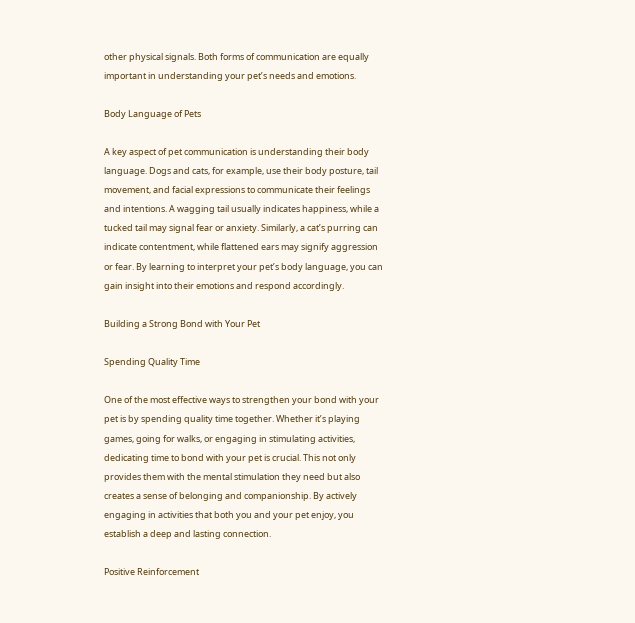other physical signals. Both forms of communication are equally important in understanding your pet’s needs and emotions.

Body Language of Pets

A key aspect of pet communication is understanding their body language. Dogs and cats, for example, use their body posture, tail movement, and facial expressions to communicate their feelings and intentions. A wagging tail usually indicates happiness, while a tucked tail may signal fear or anxiety. Similarly, a cat’s purring can indicate contentment, while flattened ears may signify aggression or fear. By learning to interpret your pet’s body language, you can gain insight into their emotions and respond accordingly.

Building a Strong Bond with Your Pet

Spending Quality Time

One of the most effective ways to strengthen your bond with your pet is by spending quality time together. Whether it’s playing games, going for walks, or engaging in stimulating activities, dedicating time to bond with your pet is crucial. This not only provides them with the mental stimulation they need but also creates a sense of belonging and companionship. By actively engaging in activities that both you and your pet enjoy, you establish a deep and lasting connection.

Positive Reinforcement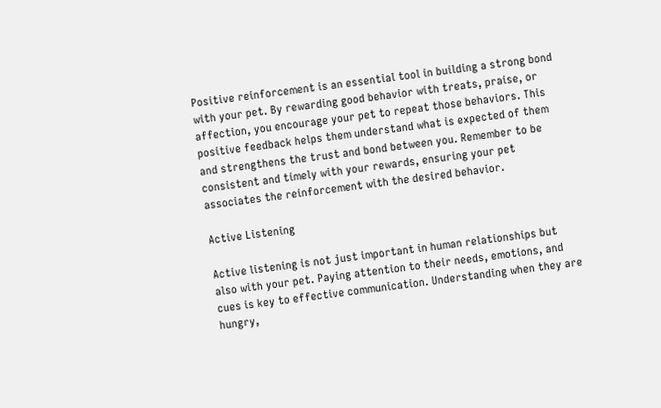Positive reinforcement is an essential tool in building a strong bond with your pet. By rewarding good behavior with treats, praise, or affection, you encourage your pet to repeat those behaviors. This positive feedback helps them understand what is expected of them and strengthens the trust and bond between you. Remember to be consistent and timely with your rewards, ensuring your pet associates the reinforcement with the desired behavior.

Active Listening

Active listening is not just important in human relationships but also with your pet. Paying attention to their needs, emotions, and cues is key to effective communication. Understanding when they are hungry,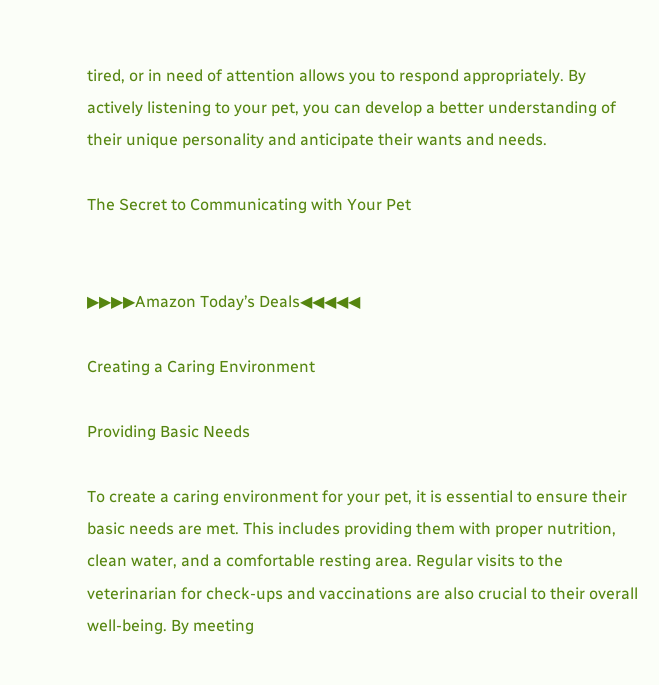tired, or in need of attention allows you to respond appropriately. By actively listening to your pet, you can develop a better understanding of their unique personality and anticipate their wants and needs.

The Secret to Communicating with Your Pet


▶▶▶▶Amazon Today’s Deals◀◀◀◀◀

Creating a Caring Environment

Providing Basic Needs

To create a caring environment for your pet, it is essential to ensure their basic needs are met. This includes providing them with proper nutrition, clean water, and a comfortable resting area. Regular visits to the veterinarian for check-ups and vaccinations are also crucial to their overall well-being. By meeting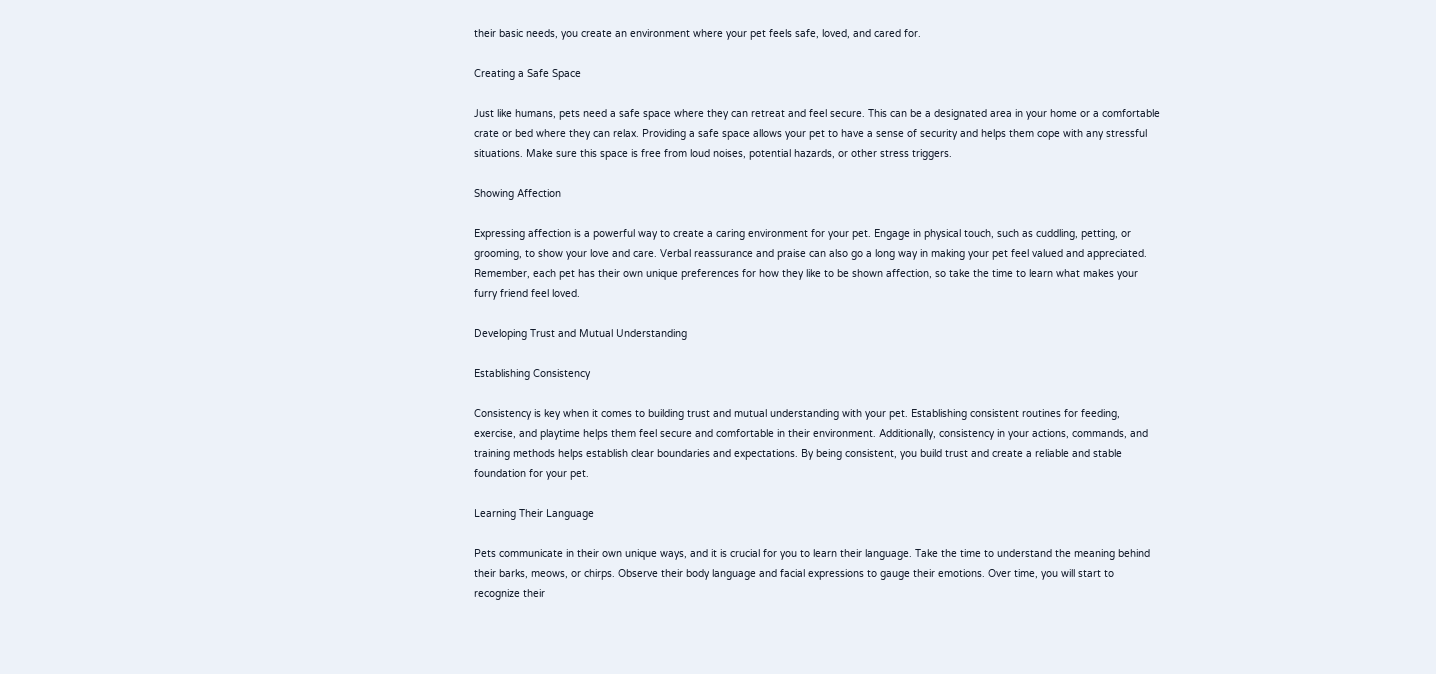their basic needs, you create an environment where your pet feels safe, loved, and cared for.

Creating a Safe Space

Just like humans, pets need a safe space where they can retreat and feel secure. This can be a designated area in your home or a comfortable crate or bed where they can relax. Providing a safe space allows your pet to have a sense of security and helps them cope with any stressful situations. Make sure this space is free from loud noises, potential hazards, or other stress triggers.

Showing Affection

Expressing affection is a powerful way to create a caring environment for your pet. Engage in physical touch, such as cuddling, petting, or grooming, to show your love and care. Verbal reassurance and praise can also go a long way in making your pet feel valued and appreciated. Remember, each pet has their own unique preferences for how they like to be shown affection, so take the time to learn what makes your furry friend feel loved.

Developing Trust and Mutual Understanding

Establishing Consistency

Consistency is key when it comes to building trust and mutual understanding with your pet. Establishing consistent routines for feeding, exercise, and playtime helps them feel secure and comfortable in their environment. Additionally, consistency in your actions, commands, and training methods helps establish clear boundaries and expectations. By being consistent, you build trust and create a reliable and stable foundation for your pet.

Learning Their Language

Pets communicate in their own unique ways, and it is crucial for you to learn their language. Take the time to understand the meaning behind their barks, meows, or chirps. Observe their body language and facial expressions to gauge their emotions. Over time, you will start to recognize their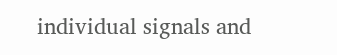individual signals and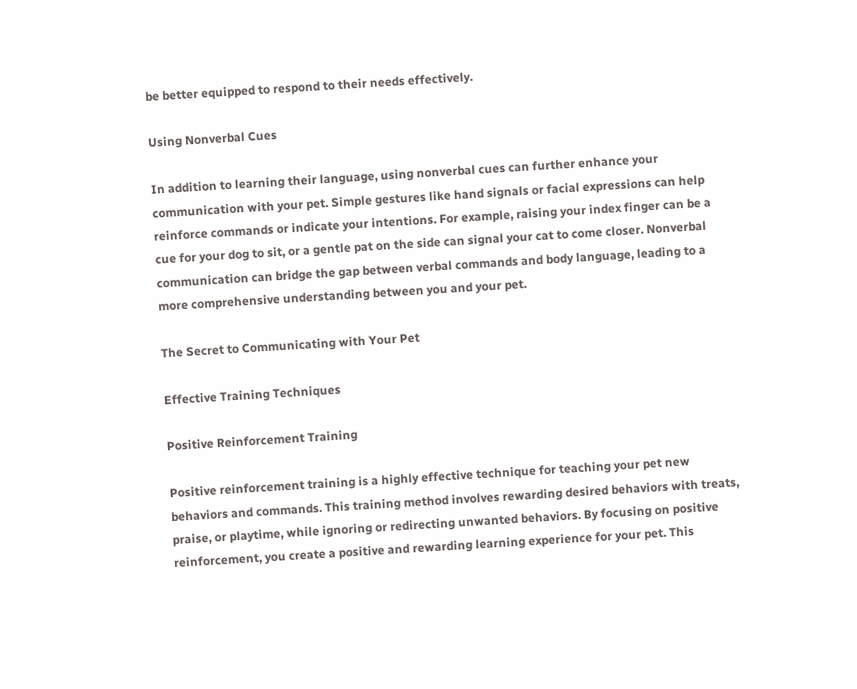be better equipped to respond to their needs effectively.

Using Nonverbal Cues

In addition to learning their language, using nonverbal cues can further enhance your communication with your pet. Simple gestures like hand signals or facial expressions can help reinforce commands or indicate your intentions. For example, raising your index finger can be a cue for your dog to sit, or a gentle pat on the side can signal your cat to come closer. Nonverbal communication can bridge the gap between verbal commands and body language, leading to a more comprehensive understanding between you and your pet.

The Secret to Communicating with Your Pet

Effective Training Techniques

Positive Reinforcement Training

Positive reinforcement training is a highly effective technique for teaching your pet new behaviors and commands. This training method involves rewarding desired behaviors with treats, praise, or playtime, while ignoring or redirecting unwanted behaviors. By focusing on positive reinforcement, you create a positive and rewarding learning experience for your pet. This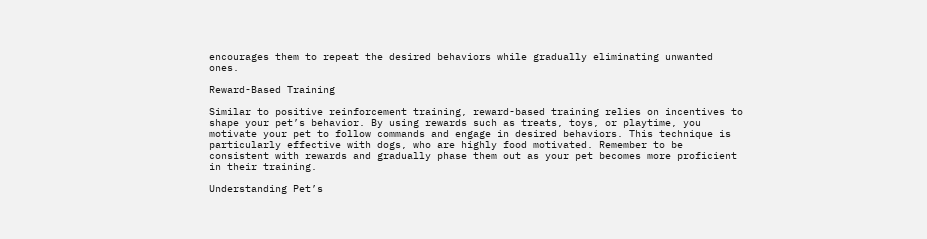encourages them to repeat the desired behaviors while gradually eliminating unwanted ones.

Reward-Based Training

Similar to positive reinforcement training, reward-based training relies on incentives to shape your pet’s behavior. By using rewards such as treats, toys, or playtime, you motivate your pet to follow commands and engage in desired behaviors. This technique is particularly effective with dogs, who are highly food motivated. Remember to be consistent with rewards and gradually phase them out as your pet becomes more proficient in their training.

Understanding Pet’s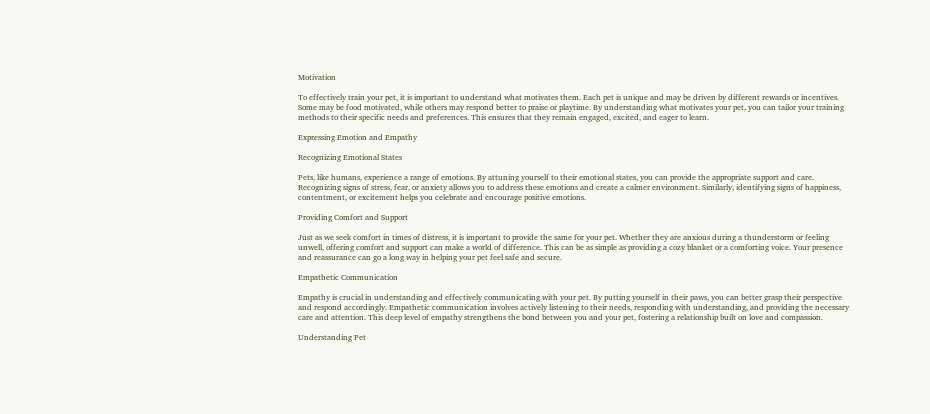Motivation

To effectively train your pet, it is important to understand what motivates them. Each pet is unique and may be driven by different rewards or incentives. Some may be food motivated, while others may respond better to praise or playtime. By understanding what motivates your pet, you can tailor your training methods to their specific needs and preferences. This ensures that they remain engaged, excited, and eager to learn.

Expressing Emotion and Empathy

Recognizing Emotional States

Pets, like humans, experience a range of emotions. By attuning yourself to their emotional states, you can provide the appropriate support and care. Recognizing signs of stress, fear, or anxiety allows you to address these emotions and create a calmer environment. Similarly, identifying signs of happiness, contentment, or excitement helps you celebrate and encourage positive emotions.

Providing Comfort and Support

Just as we seek comfort in times of distress, it is important to provide the same for your pet. Whether they are anxious during a thunderstorm or feeling unwell, offering comfort and support can make a world of difference. This can be as simple as providing a cozy blanket or a comforting voice. Your presence and reassurance can go a long way in helping your pet feel safe and secure.

Empathetic Communication

Empathy is crucial in understanding and effectively communicating with your pet. By putting yourself in their paws, you can better grasp their perspective and respond accordingly. Empathetic communication involves actively listening to their needs, responding with understanding, and providing the necessary care and attention. This deep level of empathy strengthens the bond between you and your pet, fostering a relationship built on love and compassion.

Understanding Pet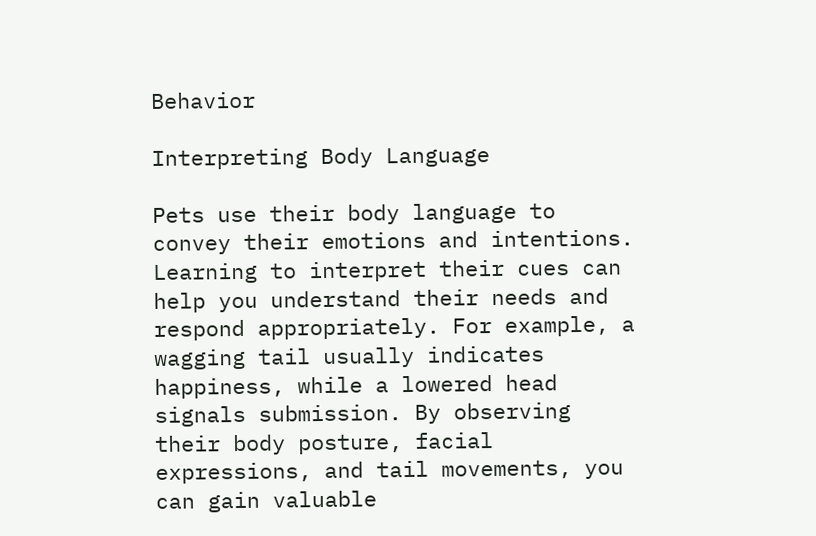Behavior

Interpreting Body Language

Pets use their body language to convey their emotions and intentions. Learning to interpret their cues can help you understand their needs and respond appropriately. For example, a wagging tail usually indicates happiness, while a lowered head signals submission. By observing their body posture, facial expressions, and tail movements, you can gain valuable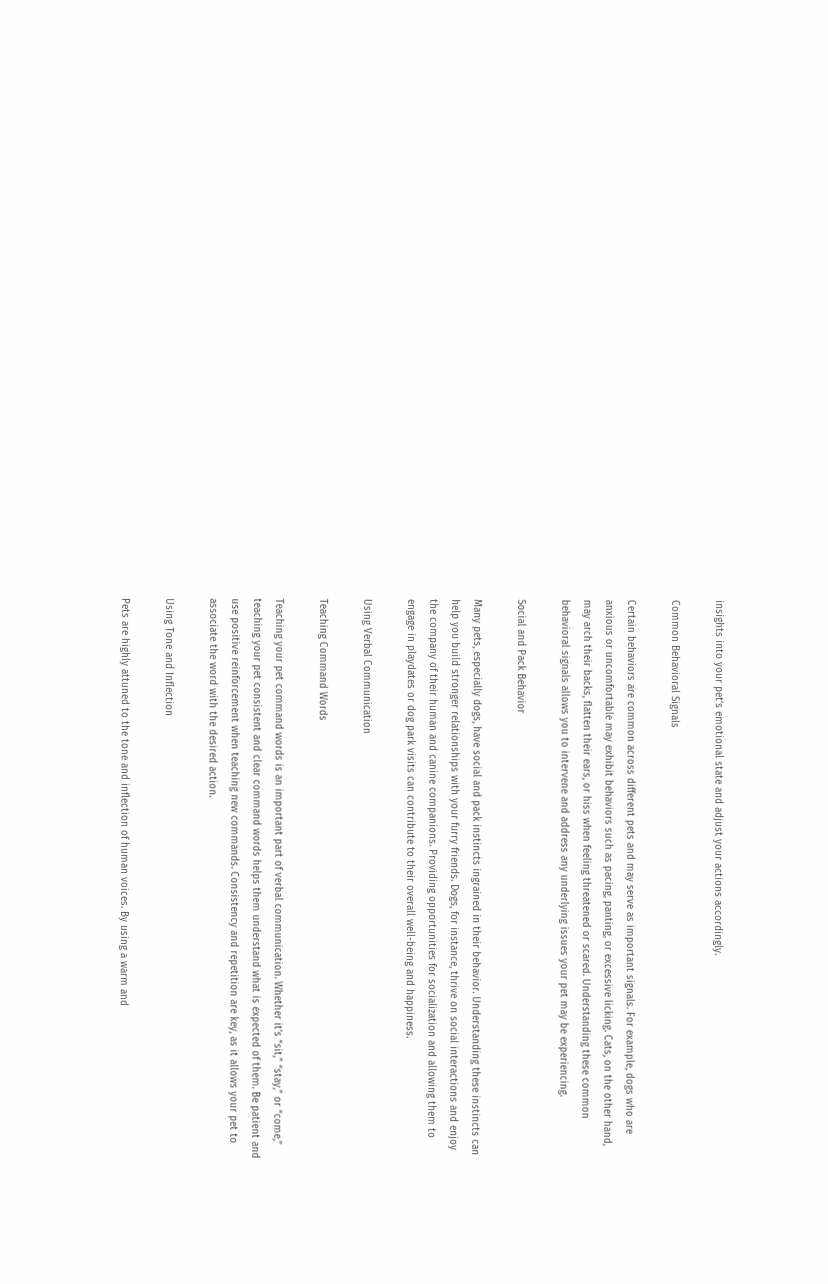insights into your pet’s emotional state and adjust your actions accordingly.

Common Behavioral Signals

Certain behaviors are common across different pets and may serve as important signals. For example, dogs who are anxious or uncomfortable may exhibit behaviors such as pacing, panting, or excessive licking. Cats, on the other hand, may arch their backs, flatten their ears, or hiss when feeling threatened or scared. Understanding these common behavioral signals allows you to intervene and address any underlying issues your pet may be experiencing.

Social and Pack Behavior

Many pets, especially dogs, have social and pack instincts ingrained in their behavior. Understanding these instincts can help you build stronger relationships with your furry friends. Dogs, for instance, thrive on social interactions and enjoy the company of their human and canine companions. Providing opportunities for socialization and allowing them to engage in playdates or dog park visits can contribute to their overall well-being and happiness.

Using Verbal Communication

Teaching Command Words

Teaching your pet command words is an important part of verbal communication. Whether it’s “sit,” “stay,” or “come,” teaching your pet consistent and clear command words helps them understand what is expected of them. Be patient and use positive reinforcement when teaching new commands. Consistency and repetition are key, as it allows your pet to associate the word with the desired action.

Using Tone and Inflection

Pets are highly attuned to the tone and inflection of human voices. By using a warm and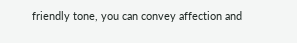friendly tone, you can convey affection and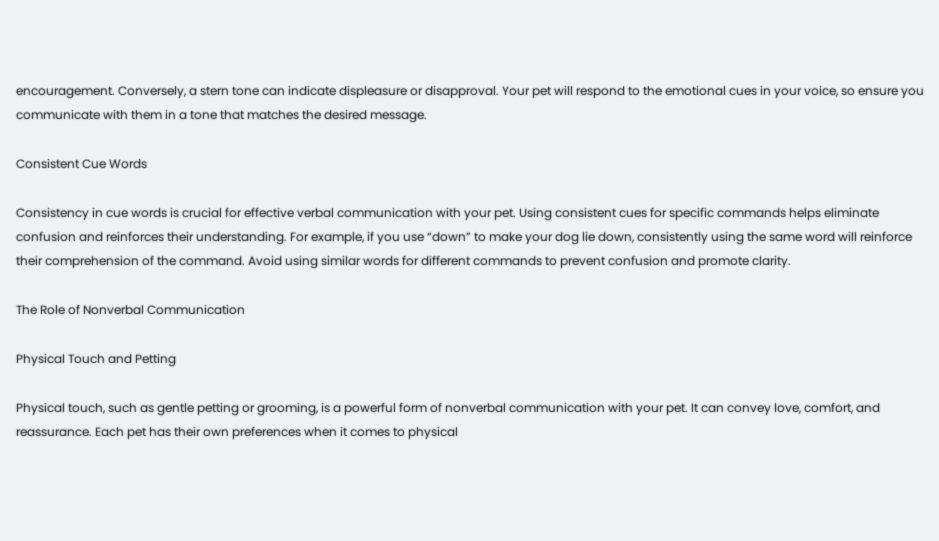encouragement. Conversely, a stern tone can indicate displeasure or disapproval. Your pet will respond to the emotional cues in your voice, so ensure you communicate with them in a tone that matches the desired message.

Consistent Cue Words

Consistency in cue words is crucial for effective verbal communication with your pet. Using consistent cues for specific commands helps eliminate confusion and reinforces their understanding. For example, if you use “down” to make your dog lie down, consistently using the same word will reinforce their comprehension of the command. Avoid using similar words for different commands to prevent confusion and promote clarity.

The Role of Nonverbal Communication

Physical Touch and Petting

Physical touch, such as gentle petting or grooming, is a powerful form of nonverbal communication with your pet. It can convey love, comfort, and reassurance. Each pet has their own preferences when it comes to physical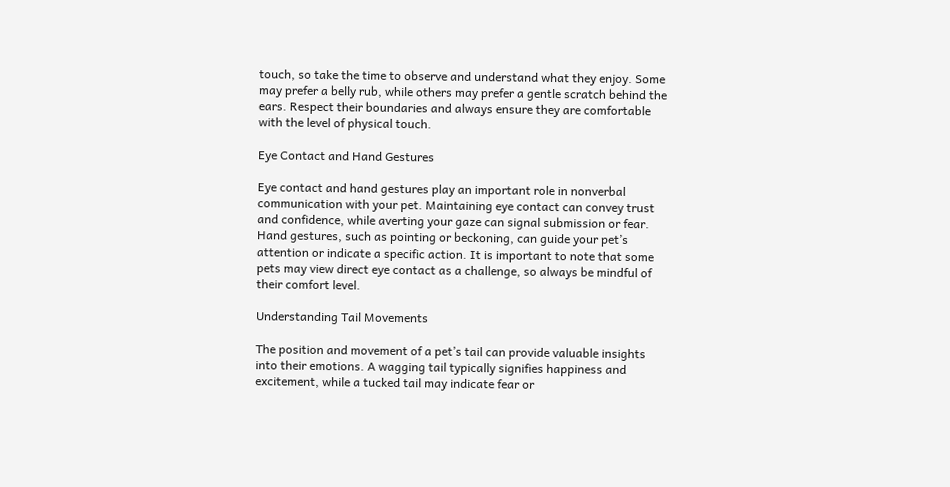touch, so take the time to observe and understand what they enjoy. Some may prefer a belly rub, while others may prefer a gentle scratch behind the ears. Respect their boundaries and always ensure they are comfortable with the level of physical touch.

Eye Contact and Hand Gestures

Eye contact and hand gestures play an important role in nonverbal communication with your pet. Maintaining eye contact can convey trust and confidence, while averting your gaze can signal submission or fear. Hand gestures, such as pointing or beckoning, can guide your pet’s attention or indicate a specific action. It is important to note that some pets may view direct eye contact as a challenge, so always be mindful of their comfort level.

Understanding Tail Movements

The position and movement of a pet’s tail can provide valuable insights into their emotions. A wagging tail typically signifies happiness and excitement, while a tucked tail may indicate fear or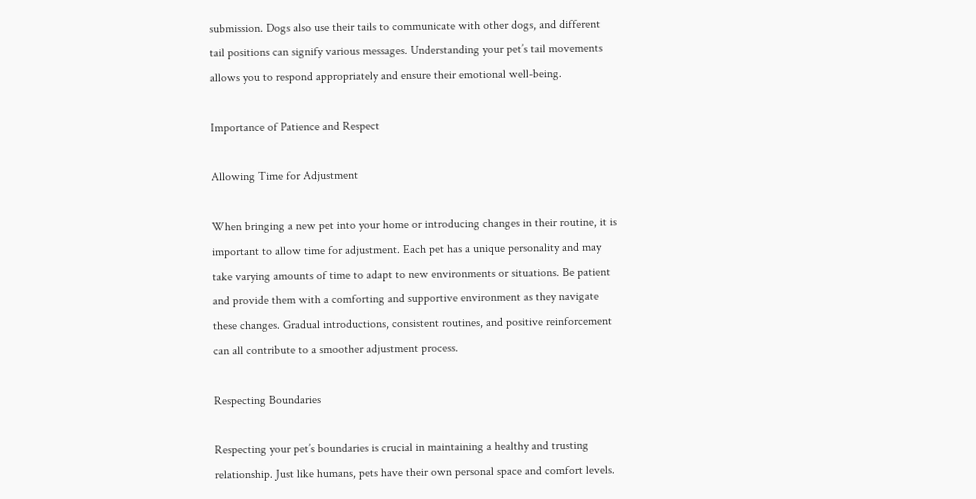submission. Dogs also use their tails to communicate with other dogs, and different tail positions can signify various messages. Understanding your pet’s tail movements allows you to respond appropriately and ensure their emotional well-being.

Importance of Patience and Respect

Allowing Time for Adjustment

When bringing a new pet into your home or introducing changes in their routine, it is important to allow time for adjustment. Each pet has a unique personality and may take varying amounts of time to adapt to new environments or situations. Be patient and provide them with a comforting and supportive environment as they navigate these changes. Gradual introductions, consistent routines, and positive reinforcement can all contribute to a smoother adjustment process.

Respecting Boundaries

Respecting your pet’s boundaries is crucial in maintaining a healthy and trusting relationship. Just like humans, pets have their own personal space and comfort levels.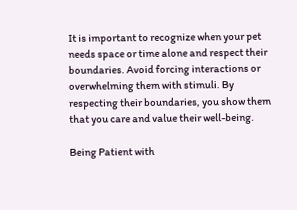It is important to recognize when your pet needs space or time alone and respect their boundaries. Avoid forcing interactions or overwhelming them with stimuli. By respecting their boundaries, you show them that you care and value their well-being.

Being Patient with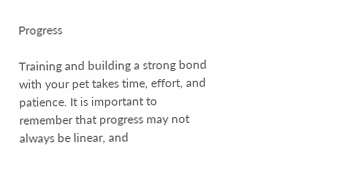Progress

Training and building a strong bond with your pet takes time, effort, and patience. It is important to remember that progress may not always be linear, and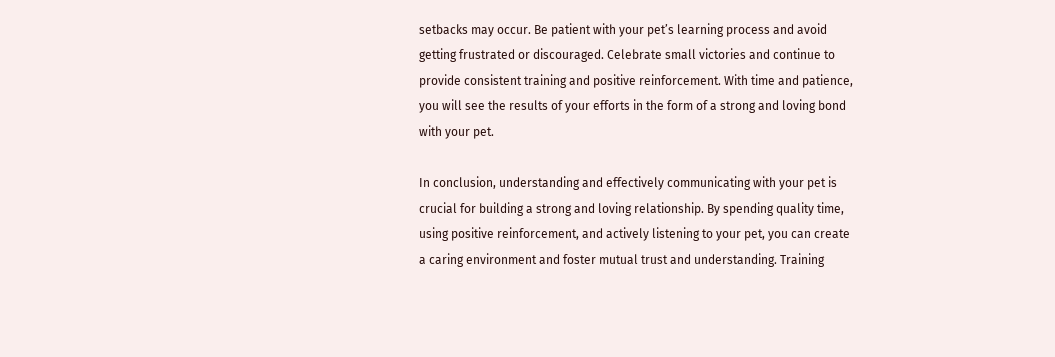setbacks may occur. Be patient with your pet’s learning process and avoid getting frustrated or discouraged. Celebrate small victories and continue to provide consistent training and positive reinforcement. With time and patience, you will see the results of your efforts in the form of a strong and loving bond with your pet.

In conclusion, understanding and effectively communicating with your pet is crucial for building a strong and loving relationship. By spending quality time, using positive reinforcement, and actively listening to your pet, you can create a caring environment and foster mutual trust and understanding. Training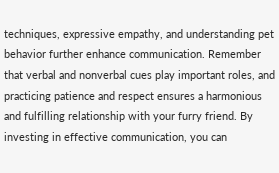techniques, expressive empathy, and understanding pet behavior further enhance communication. Remember that verbal and nonverbal cues play important roles, and practicing patience and respect ensures a harmonious and fulfilling relationship with your furry friend. By investing in effective communication, you can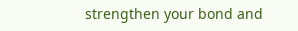strengthen your bond and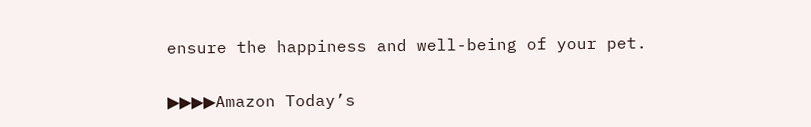ensure the happiness and well-being of your pet.

▶▶▶▶Amazon Today’s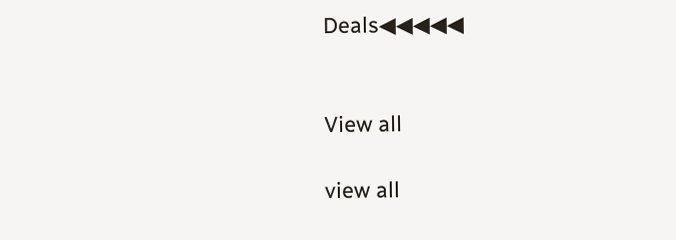Deals◀◀◀◀◀


View all

view all